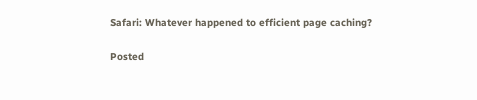Safari: Whatever happened to efficient page caching?

Posted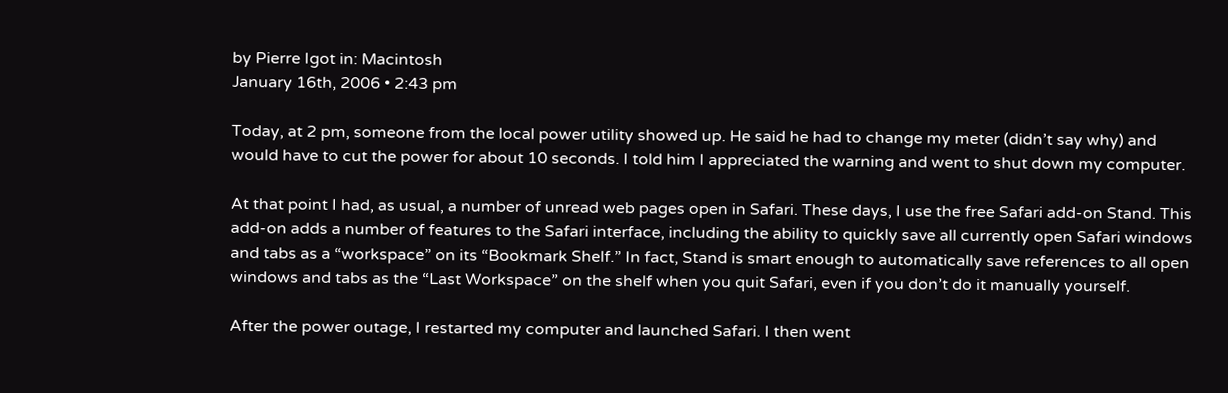by Pierre Igot in: Macintosh
January 16th, 2006 • 2:43 pm

Today, at 2 pm, someone from the local power utility showed up. He said he had to change my meter (didn’t say why) and would have to cut the power for about 10 seconds. I told him I appreciated the warning and went to shut down my computer.

At that point I had, as usual, a number of unread web pages open in Safari. These days, I use the free Safari add-on Stand. This add-on adds a number of features to the Safari interface, including the ability to quickly save all currently open Safari windows and tabs as a “workspace” on its “Bookmark Shelf.” In fact, Stand is smart enough to automatically save references to all open windows and tabs as the “Last Workspace” on the shelf when you quit Safari, even if you don’t do it manually yourself.

After the power outage, I restarted my computer and launched Safari. I then went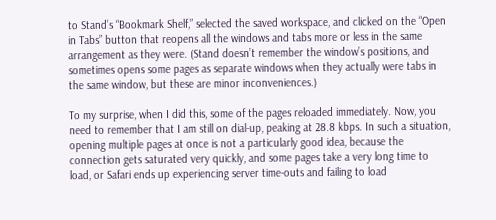to Stand’s “Bookmark Shelf,” selected the saved workspace, and clicked on the “Open in Tabs” button that reopens all the windows and tabs more or less in the same arrangement as they were. (Stand doesn’t remember the window’s positions, and sometimes opens some pages as separate windows when they actually were tabs in the same window, but these are minor inconveniences.)

To my surprise, when I did this, some of the pages reloaded immediately. Now, you need to remember that I am still on dial-up, peaking at 28.8 kbps. In such a situation, opening multiple pages at once is not a particularly good idea, because the connection gets saturated very quickly, and some pages take a very long time to load, or Safari ends up experiencing server time-outs and failing to load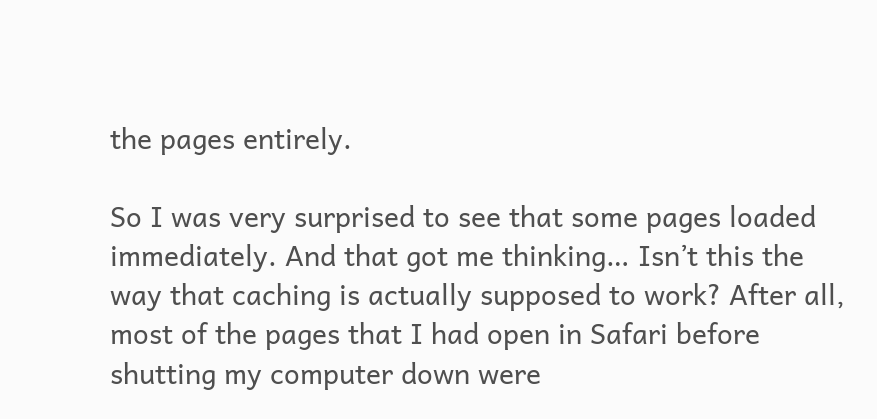the pages entirely.

So I was very surprised to see that some pages loaded immediately. And that got me thinking… Isn’t this the way that caching is actually supposed to work? After all, most of the pages that I had open in Safari before shutting my computer down were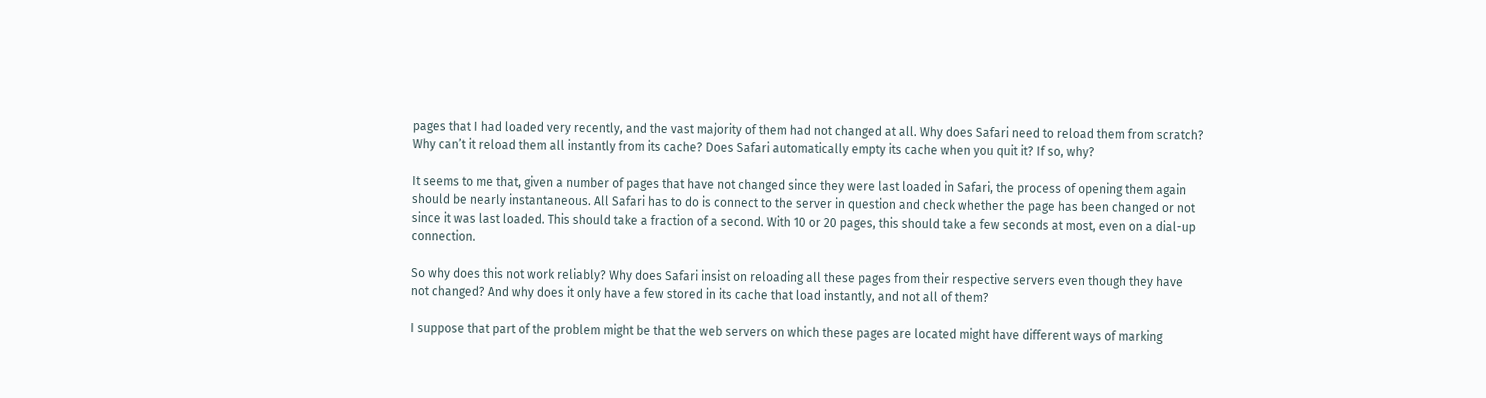pages that I had loaded very recently, and the vast majority of them had not changed at all. Why does Safari need to reload them from scratch? Why can’t it reload them all instantly from its cache? Does Safari automatically empty its cache when you quit it? If so, why?

It seems to me that, given a number of pages that have not changed since they were last loaded in Safari, the process of opening them again should be nearly instantaneous. All Safari has to do is connect to the server in question and check whether the page has been changed or not since it was last loaded. This should take a fraction of a second. With 10 or 20 pages, this should take a few seconds at most, even on a dial-up connection.

So why does this not work reliably? Why does Safari insist on reloading all these pages from their respective servers even though they have not changed? And why does it only have a few stored in its cache that load instantly, and not all of them?

I suppose that part of the problem might be that the web servers on which these pages are located might have different ways of marking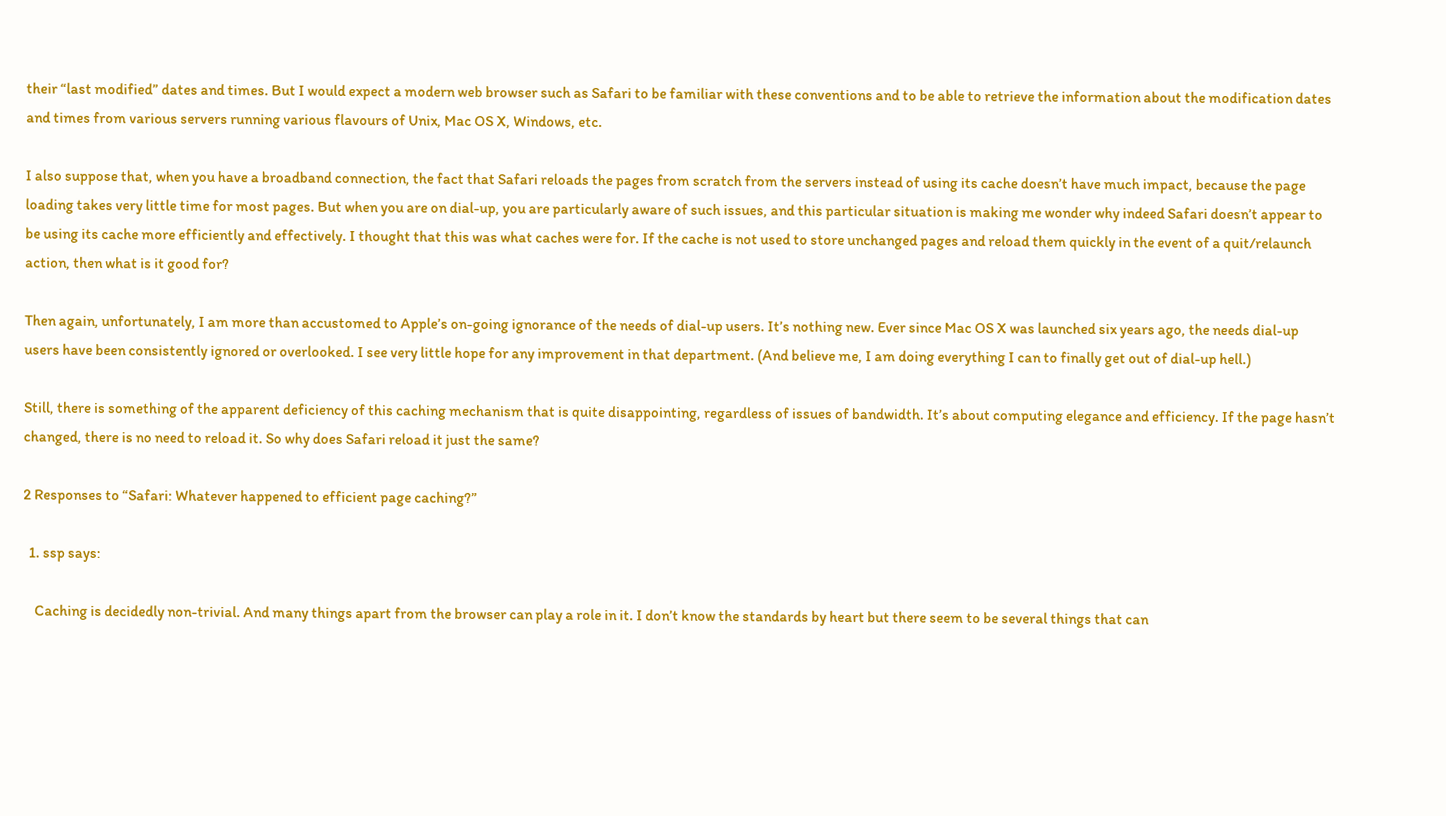their “last modified” dates and times. But I would expect a modern web browser such as Safari to be familiar with these conventions and to be able to retrieve the information about the modification dates and times from various servers running various flavours of Unix, Mac OS X, Windows, etc.

I also suppose that, when you have a broadband connection, the fact that Safari reloads the pages from scratch from the servers instead of using its cache doesn’t have much impact, because the page loading takes very little time for most pages. But when you are on dial-up, you are particularly aware of such issues, and this particular situation is making me wonder why indeed Safari doesn’t appear to be using its cache more efficiently and effectively. I thought that this was what caches were for. If the cache is not used to store unchanged pages and reload them quickly in the event of a quit/relaunch action, then what is it good for?

Then again, unfortunately, I am more than accustomed to Apple’s on-going ignorance of the needs of dial-up users. It’s nothing new. Ever since Mac OS X was launched six years ago, the needs dial-up users have been consistently ignored or overlooked. I see very little hope for any improvement in that department. (And believe me, I am doing everything I can to finally get out of dial-up hell.)

Still, there is something of the apparent deficiency of this caching mechanism that is quite disappointing, regardless of issues of bandwidth. It’s about computing elegance and efficiency. If the page hasn’t changed, there is no need to reload it. So why does Safari reload it just the same?

2 Responses to “Safari: Whatever happened to efficient page caching?”

  1. ssp says:

    Caching is decidedly non-trivial. And many things apart from the browser can play a role in it. I don’t know the standards by heart but there seem to be several things that can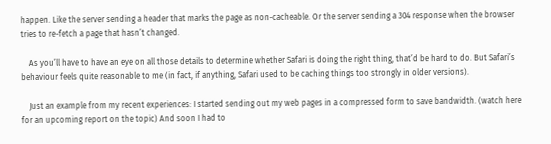happen. Like the server sending a header that marks the page as non-cacheable. Or the server sending a 304 response when the browser tries to re-fetch a page that hasn’t changed.

    As you’ll have to have an eye on all those details to determine whether Safari is doing the right thing, that’d be hard to do. But Safari’s behaviour feels quite reasonable to me (in fact, if anything, Safari used to be caching things too strongly in older versions).

    Just an example from my recent experiences: I started sending out my web pages in a compressed form to save bandwidth. (watch here for an upcoming report on the topic) And soon I had to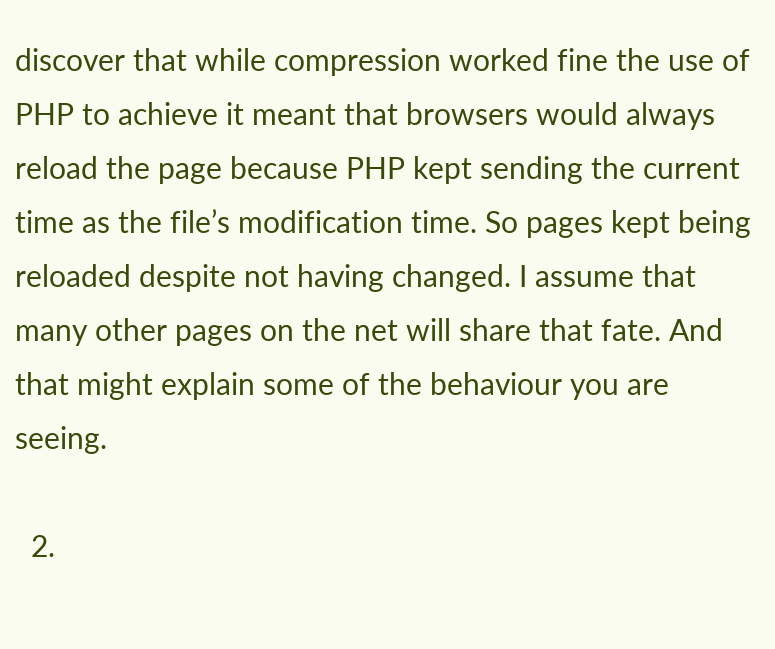discover that while compression worked fine the use of PHP to achieve it meant that browsers would always reload the page because PHP kept sending the current time as the file’s modification time. So pages kept being reloaded despite not having changed. I assume that many other pages on the net will share that fate. And that might explain some of the behaviour you are seeing.

  2.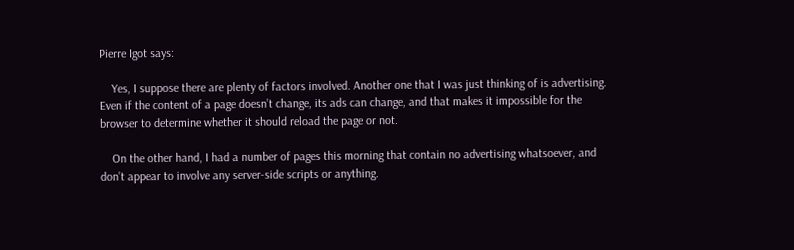Pierre Igot says:

    Yes, I suppose there are plenty of factors involved. Another one that I was just thinking of is advertising. Even if the content of a page doesn’t change, its ads can change, and that makes it impossible for the browser to determine whether it should reload the page or not.

    On the other hand, I had a number of pages this morning that contain no advertising whatsoever, and don’t appear to involve any server-side scripts or anything.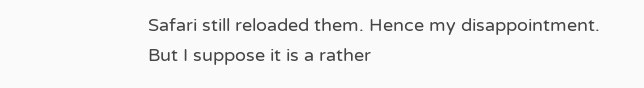Safari still reloaded them. Hence my disappointment. But I suppose it is a rather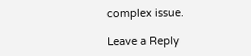complex issue.

Leave a Reply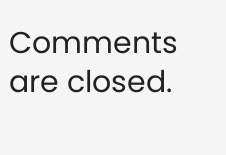Comments are closed.